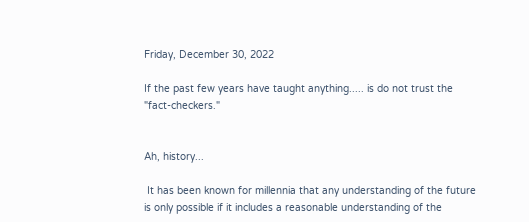Friday, December 30, 2022

If the past few years have taught anything..... is do not trust the "fact-checkers."


Ah, history...

 It has been known for millennia that any understanding of the future is only possible if it includes a reasonable understanding of the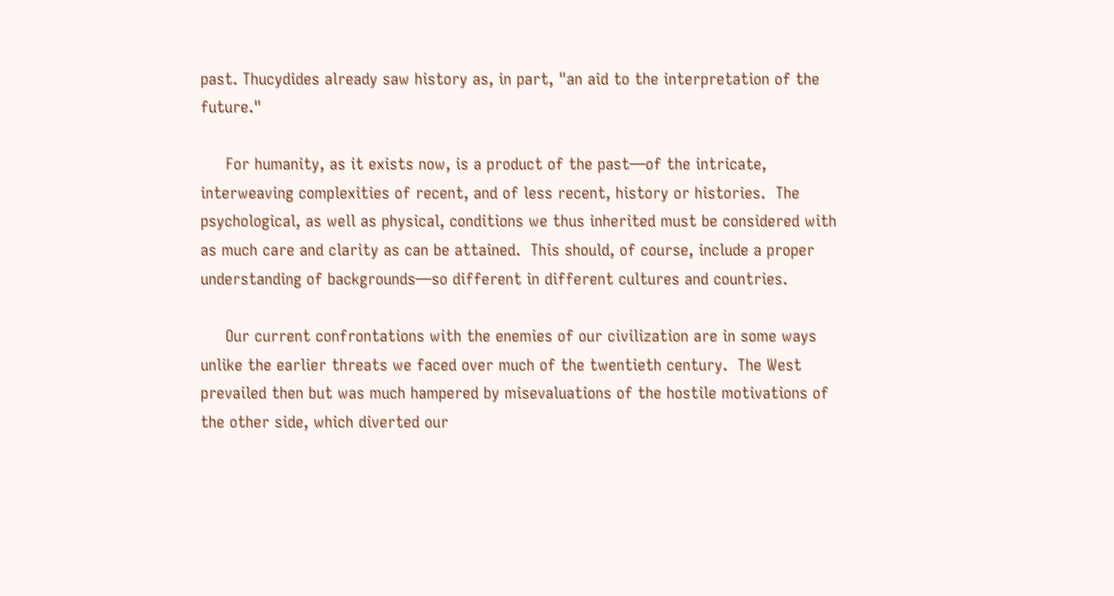past. Thucydides already saw history as, in part, "an aid to the interpretation of the future."

     For humanity, as it exists now, is a product of the past—of the intricate, interweaving complexities of recent, and of less recent, history or histories.  The psychological, as well as physical, conditions we thus inherited must be considered with as much care and clarity as can be attained.  This should, of course, include a proper understanding of backgrounds—so different in different cultures and countries.

     Our current confrontations with the enemies of our civilization are in some ways unlike the earlier threats we faced over much of the twentieth century.  The West prevailed then but was much hampered by misevaluations of the hostile motivations of the other side, which diverted our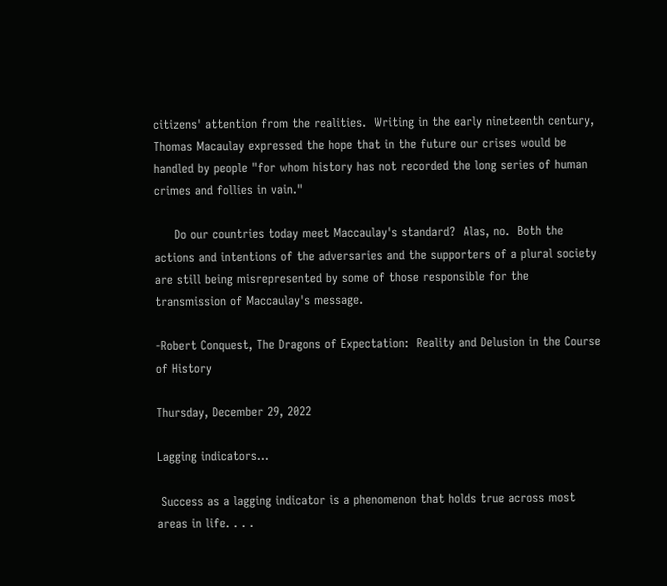citizens' attention from the realities.  Writing in the early nineteenth century, Thomas Macaulay expressed the hope that in the future our crises would be handled by people "for whom history has not recorded the long series of human crimes and follies in vain."

     Do our countries today meet Maccaulay's standard?  Alas, no.  Both the actions and intentions of the adversaries and the supporters of a plural society are still being misrepresented by some of those responsible for the transmission of Maccaulay's message.

-Robert Conquest, The Dragons of Expectation:  Reality and Delusion in the Course of History

Thursday, December 29, 2022

Lagging indicators...

 Success as a lagging indicator is a phenomenon that holds true across most areas in life. . . .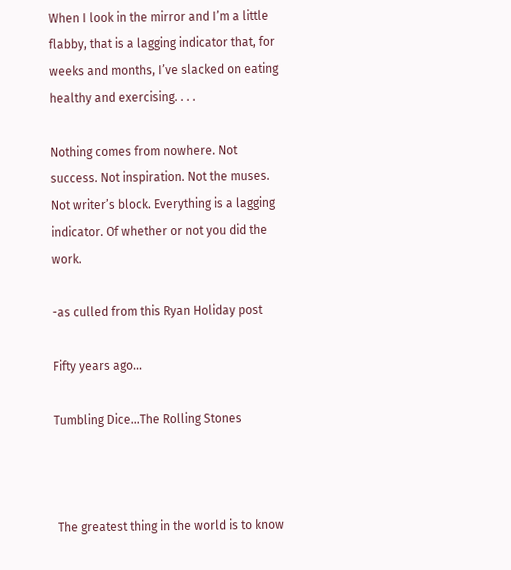When I look in the mirror and I’m a little flabby, that is a lagging indicator that, for weeks and months, I’ve slacked on eating healthy and exercising. . . .

Nothing comes from nowhere. Not success. Not inspiration. Not the muses. Not writer’s block. Everything is a lagging indicator. Of whether or not you did the work.

-as culled from this Ryan Holiday post

Fifty years ago...

Tumbling Dice...The Rolling Stones



 The greatest thing in the world is to know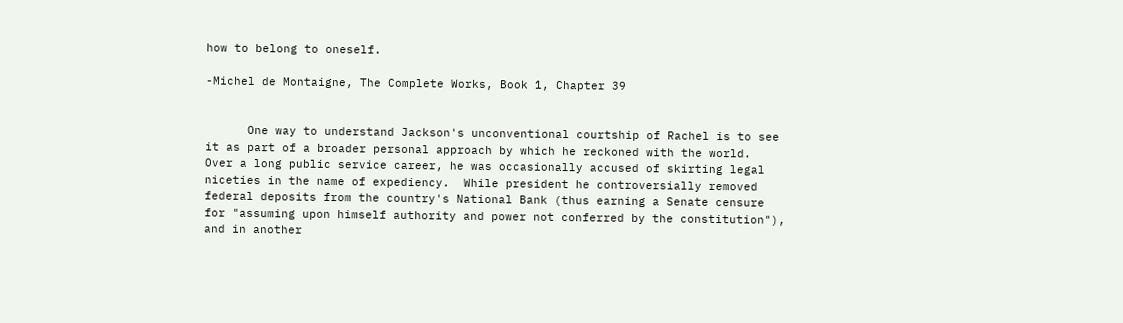how to belong to oneself.

-Michel de Montaigne, The Complete Works, Book 1, Chapter 39


      One way to understand Jackson's unconventional courtship of Rachel is to see it as part of a broader personal approach by which he reckoned with the world.  Over a long public service career, he was occasionally accused of skirting legal niceties in the name of expediency.  While president he controversially removed federal deposits from the country's National Bank (thus earning a Senate censure for "assuming upon himself authority and power not conferred by the constitution"), and in another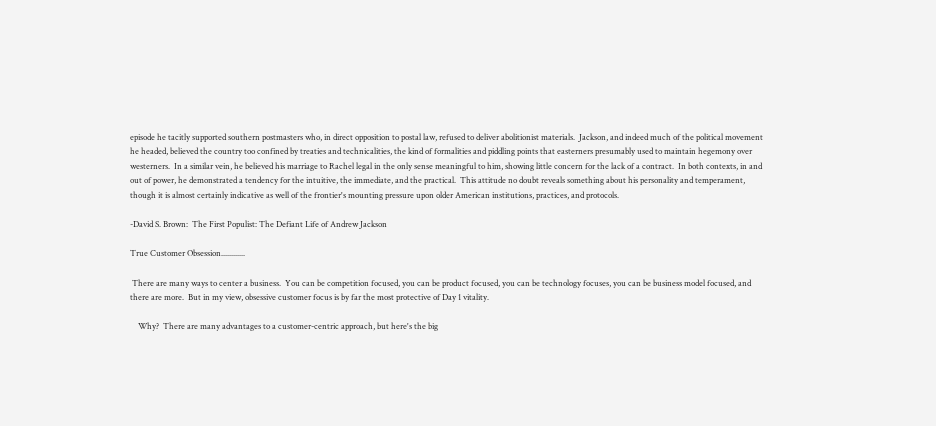episode he tacitly supported southern postmasters who, in direct opposition to postal law, refused to deliver abolitionist materials.  Jackson, and indeed much of the political movement he headed, believed the country too confined by treaties and technicalities, the kind of formalities and piddling points that easterners presumably used to maintain hegemony over westerners.  In a similar vein, he believed his marriage to Rachel legal in the only sense meaningful to him, showing little concern for the lack of a contract.  In both contexts, in and out of power, he demonstrated a tendency for the intuitive, the immediate, and the practical.  This attitude no doubt reveals something about his personality and temperament, though it is almost certainly indicative as well of the frontier's mounting pressure upon older American institutions, practices, and protocols.

-David S. Brown:  The First Populist: The Defiant Life of Andrew Jackson

True Customer Obsession............

 There are many ways to center a business.  You can be competition focused, you can be product focused, you can be technology focuses, you can be business model focused, and there are more.  But in my view, obsessive customer focus is by far the most protective of Day 1 vitality.

    Why?  There are many advantages to a customer-centric approach, but here's the big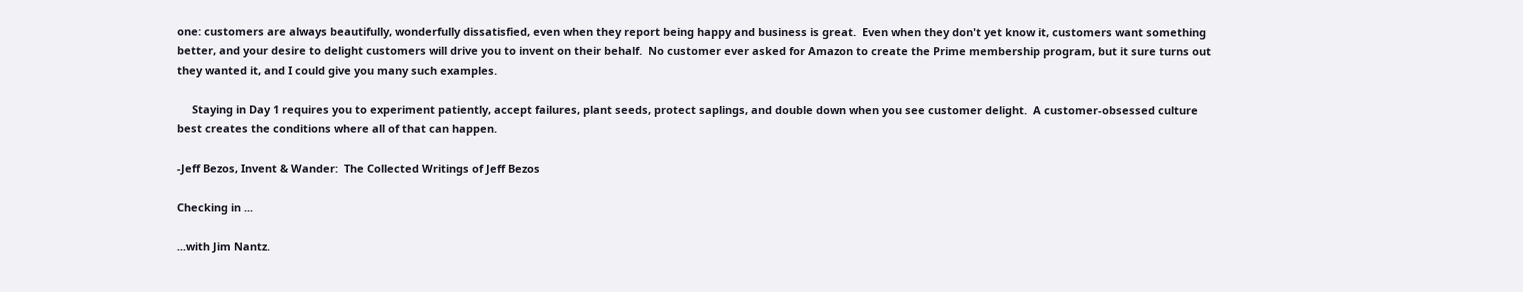one: customers are always beautifully, wonderfully dissatisfied, even when they report being happy and business is great.  Even when they don't yet know it, customers want something better, and your desire to delight customers will drive you to invent on their behalf.  No customer ever asked for Amazon to create the Prime membership program, but it sure turns out they wanted it, and I could give you many such examples.

     Staying in Day 1 requires you to experiment patiently, accept failures, plant seeds, protect saplings, and double down when you see customer delight.  A customer-obsessed culture best creates the conditions where all of that can happen.

-Jeff Bezos, Invent & Wander:  The Collected Writings of Jeff Bezos

Checking in ...

...with Jim Nantz.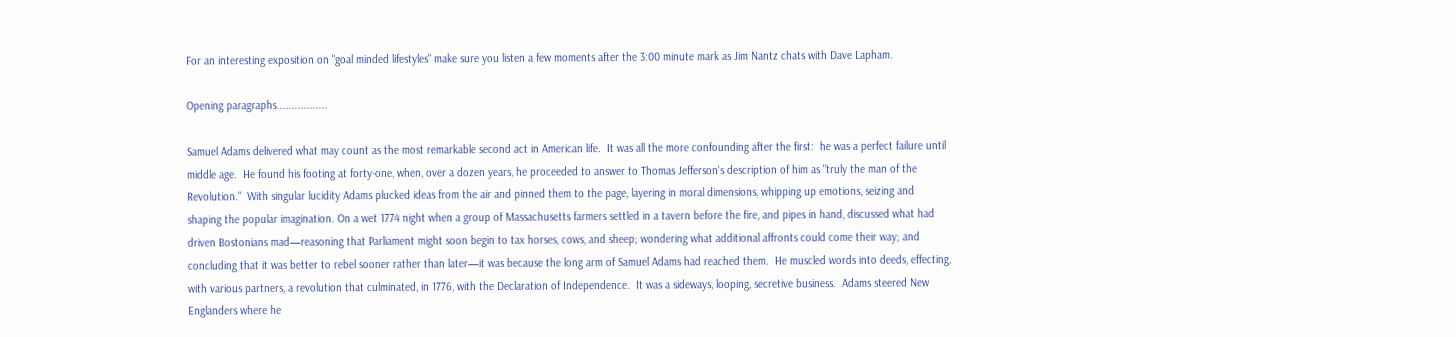For an interesting exposition on "goal minded lifestyles" make sure you listen a few moments after the 3:00 minute mark as Jim Nantz chats with Dave Lapham.

Opening paragraphs.................

Samuel Adams delivered what may count as the most remarkable second act in American life.  It was all the more confounding after the first:  he was a perfect failure until middle age.  He found his footing at forty-one, when, over a dozen years, he proceeded to answer to Thomas Jefferson's description of him as "truly the man of the Revolution."  With singular lucidity Adams plucked ideas from the air and pinned them to the page, layering in moral dimensions, whipping up emotions, seizing and shaping the popular imagination. On a wet 1774 night when a group of Massachusetts farmers settled in a tavern before the fire, and pipes in hand, discussed what had driven Bostonians mad—reasoning that Parliament might soon begin to tax horses, cows, and sheep; wondering what additional affronts could come their way; and concluding that it was better to rebel sooner rather than later—it was because the long arm of Samuel Adams had reached them.  He muscled words into deeds, effecting, with various partners, a revolution that culminated, in 1776, with the Declaration of Independence.  It was a sideways, looping, secretive business.  Adams steered New Englanders where he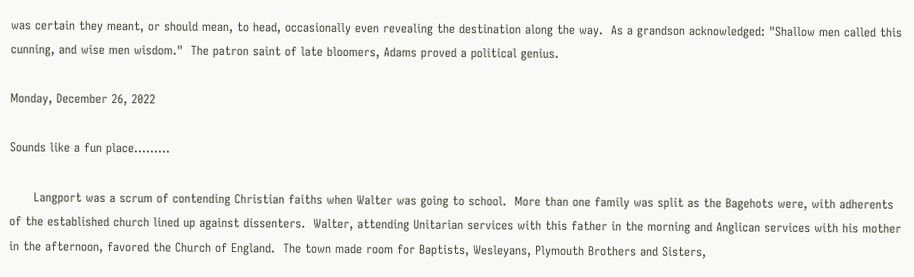was certain they meant, or should mean, to head, occasionally even revealing the destination along the way.  As a grandson acknowledged: "Shallow men called this cunning, and wise men wisdom."  The patron saint of late bloomers, Adams proved a political genius.

Monday, December 26, 2022

Sounds like a fun place.........

      Langport was a scrum of contending Christian faiths when Walter was going to school.  More than one family was split as the Bagehots were, with adherents of the established church lined up against dissenters.  Walter, attending Unitarian services with this father in the morning and Anglican services with his mother in the afternoon, favored the Church of England.  The town made room for Baptists, Wesleyans, Plymouth Brothers and Sisters,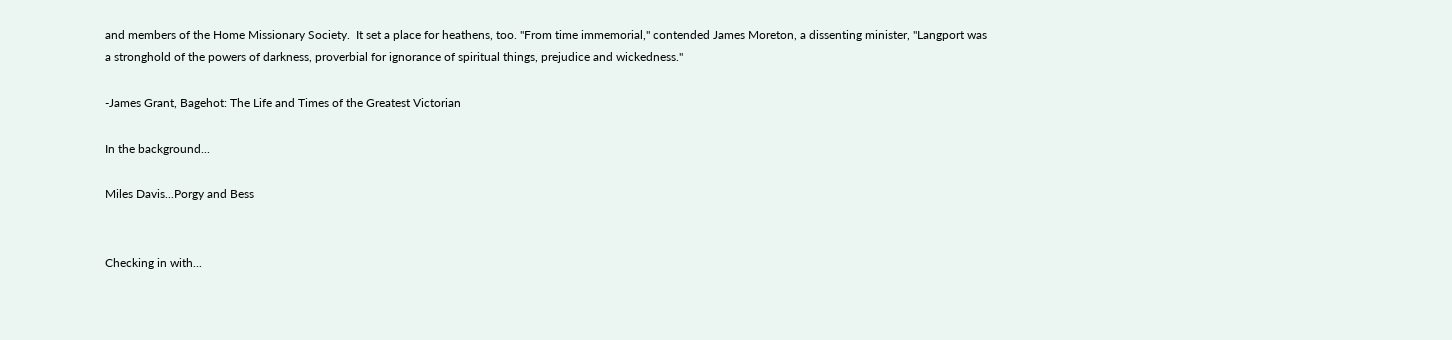and members of the Home Missionary Society.  It set a place for heathens, too. "From time immemorial," contended James Moreton, a dissenting minister, "Langport was a stronghold of the powers of darkness, proverbial for ignorance of spiritual things, prejudice and wickedness."

-James Grant, Bagehot: The Life and Times of the Greatest Victorian

In the background...

Miles Davis...Porgy and Bess


Checking in with...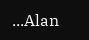...Alan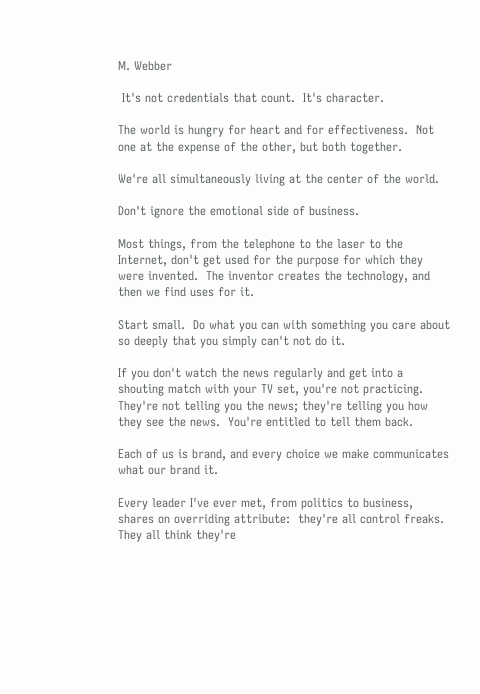M. Webber

 It's not credentials that count.  It's character.

The world is hungry for heart and for effectiveness.  Not one at the expense of the other, but both together.

We're all simultaneously living at the center of the world.

Don't ignore the emotional side of business.

Most things, from the telephone to the laser to the Internet, don't get used for the purpose for which they were invented.  The inventor creates the technology, and then we find uses for it.

Start small.  Do what you can with something you care about so deeply that you simply can't not do it.

If you don't watch the news regularly and get into a shouting match with your TV set, you're not practicing.  They're not telling you the news; they're telling you how they see the news.  You're entitled to tell them back.

Each of us is brand, and every choice we make communicates what our brand it.

Every leader I've ever met, from politics to business, shares on overriding attribute:  they're all control freaks.  They all think they're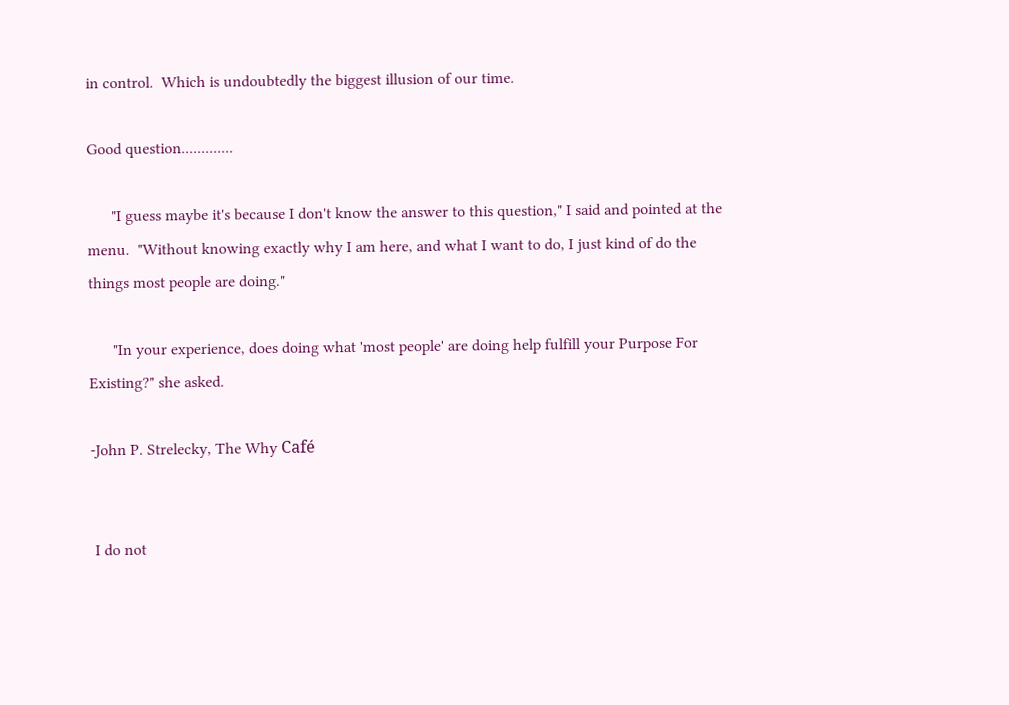in control.  Which is undoubtedly the biggest illusion of our time.

Good question.............

      "I guess maybe it's because I don't know the answer to this question," I said and pointed at the menu.  "Without knowing exactly why I am here, and what I want to do, I just kind of do the things most people are doing."

      "In your experience, does doing what 'most people' are doing help fulfill your Purpose For Existing?" she asked.

-John P. Strelecky, The Why Café


 I do not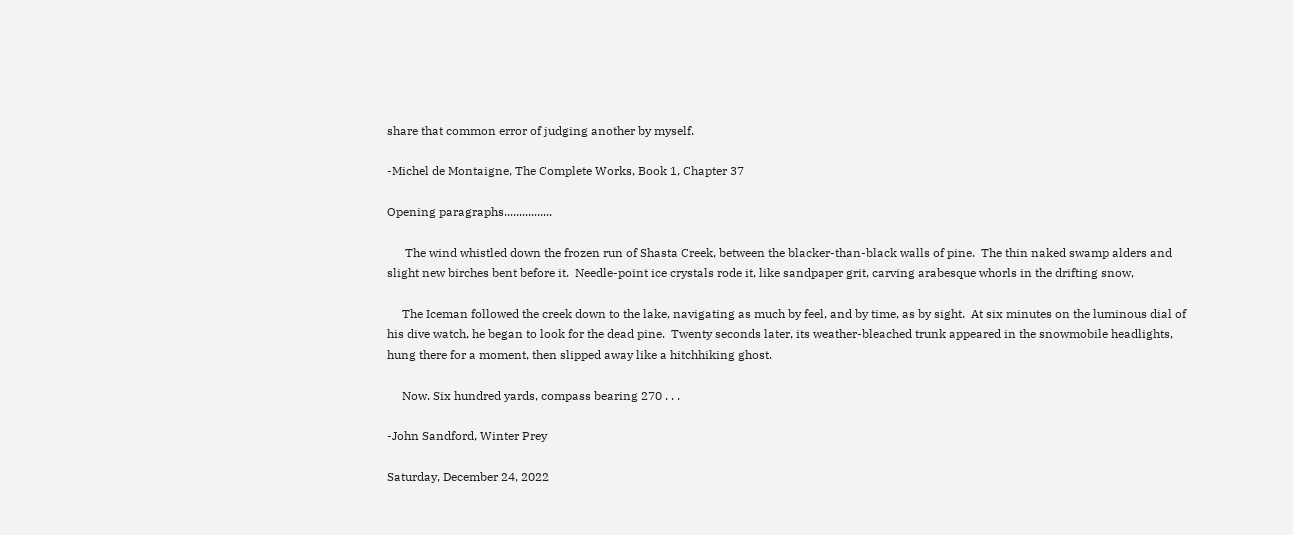share that common error of judging another by myself.

-Michel de Montaigne, The Complete Works, Book 1, Chapter 37

Opening paragraphs................

      The wind whistled down the frozen run of Shasta Creek, between the blacker-than-black walls of pine.  The thin naked swamp alders and slight new birches bent before it.  Needle-point ice crystals rode it, like sandpaper grit, carving arabesque whorls in the drifting snow,

     The Iceman followed the creek down to the lake, navigating as much by feel, and by time, as by sight.  At six minutes on the luminous dial of his dive watch, he began to look for the dead pine.  Twenty seconds later, its weather-bleached trunk appeared in the snowmobile headlights, hung there for a moment, then slipped away like a hitchhiking ghost.

     Now. Six hundred yards, compass bearing 270 . . .

-John Sandford, Winter Prey

Saturday, December 24, 2022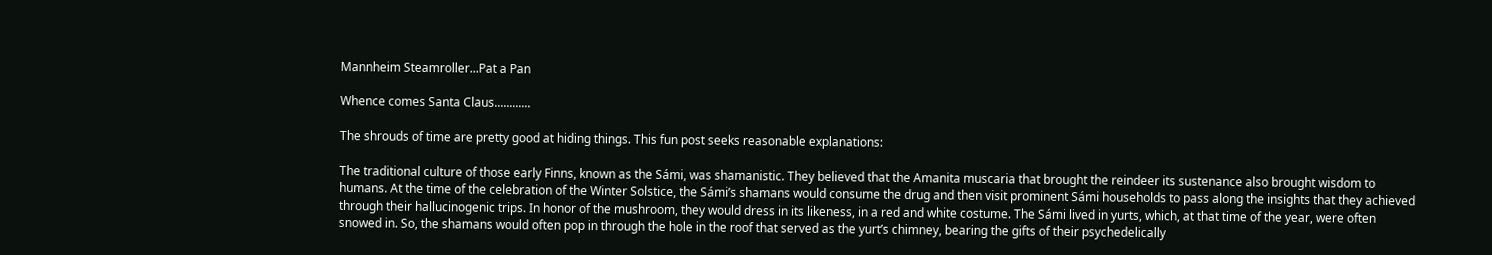Mannheim Steamroller...Pat a Pan

Whence comes Santa Claus............

The shrouds of time are pretty good at hiding things. This fun post seeks reasonable explanations:

The traditional culture of those early Finns, known as the Sámi, was shamanistic. They believed that the Amanita muscaria that brought the reindeer its sustenance also brought wisdom to humans. At the time of the celebration of the Winter Solstice, the Sámi’s shamans would consume the drug and then visit prominent Sámi households to pass along the insights that they achieved through their hallucinogenic trips. In honor of the mushroom, they would dress in its likeness, in a red and white costume. The Sámi lived in yurts, which, at that time of the year, were often snowed in. So, the shamans would often pop in through the hole in the roof that served as the yurt’s chimney, bearing the gifts of their psychedelically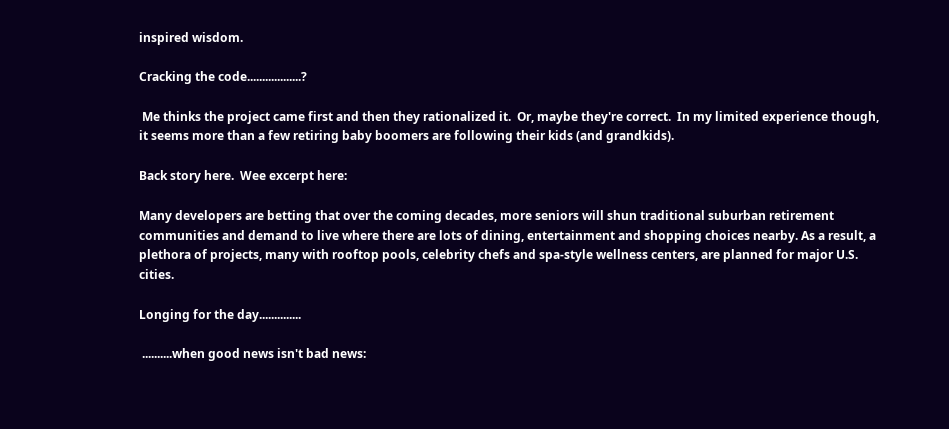inspired wisdom.

Cracking the code..................?

 Me thinks the project came first and then they rationalized it.  Or, maybe they're correct.  In my limited experience though, it seems more than a few retiring baby boomers are following their kids (and grandkids).

Back story here.  Wee excerpt here:

Many developers are betting that over the coming decades, more seniors will shun traditional suburban retirement communities and demand to live where there are lots of dining, entertainment and shopping choices nearby. As a result, a plethora of projects, many with rooftop pools, celebrity chefs and spa-style wellness centers, are planned for major U.S. cities.

Longing for the day..............

 ..........when good news isn't bad news: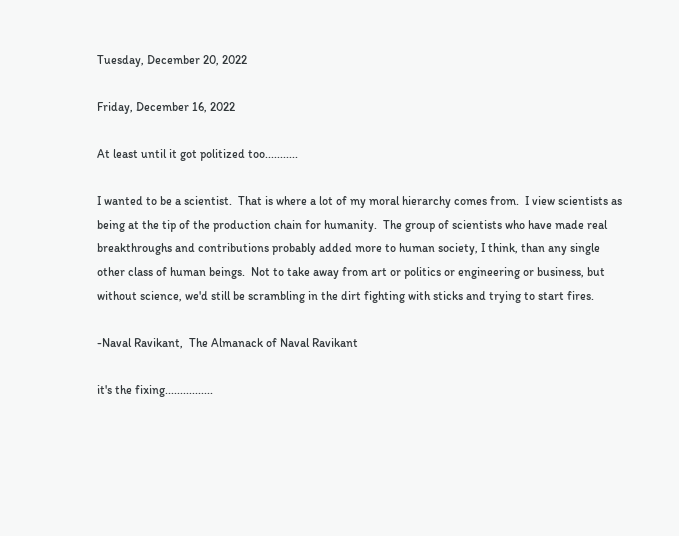Tuesday, December 20, 2022

Friday, December 16, 2022

At least until it got politized too...........

I wanted to be a scientist.  That is where a lot of my moral hierarchy comes from.  I view scientists as being at the tip of the production chain for humanity.  The group of scientists who have made real breakthroughs and contributions probably added more to human society, I think, than any single other class of human beings.  Not to take away from art or politics or engineering or business, but without science, we'd still be scrambling in the dirt fighting with sticks and trying to start fires.

-Naval Ravikant,  The Almanack of Naval Ravikant

it's the fixing................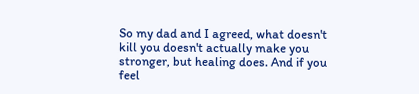So my dad and I agreed, what doesn't kill you doesn't actually make you stronger, but healing does. And if you feel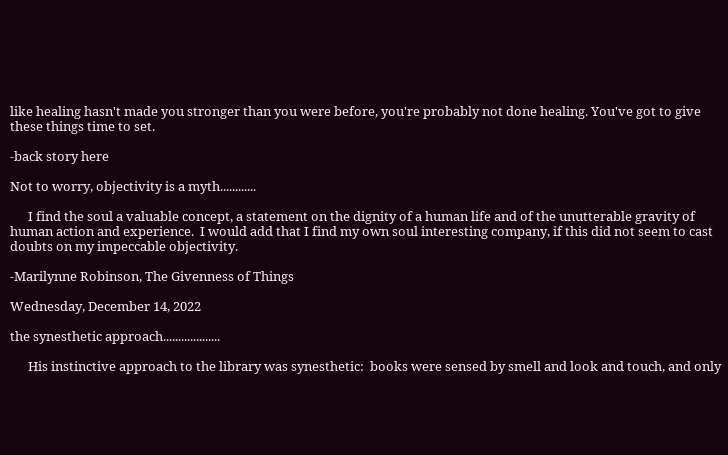like healing hasn't made you stronger than you were before, you're probably not done healing. You've got to give these things time to set.

-back story here

Not to worry, objectivity is a myth............

      I find the soul a valuable concept, a statement on the dignity of a human life and of the unutterable gravity of human action and experience.  I would add that I find my own soul interesting company, if this did not seem to cast doubts on my impeccable objectivity.

-Marilynne Robinson, The Givenness of Things

Wednesday, December 14, 2022

the synesthetic approach...................

      His instinctive approach to the library was synesthetic:  books were sensed by smell and look and touch, and only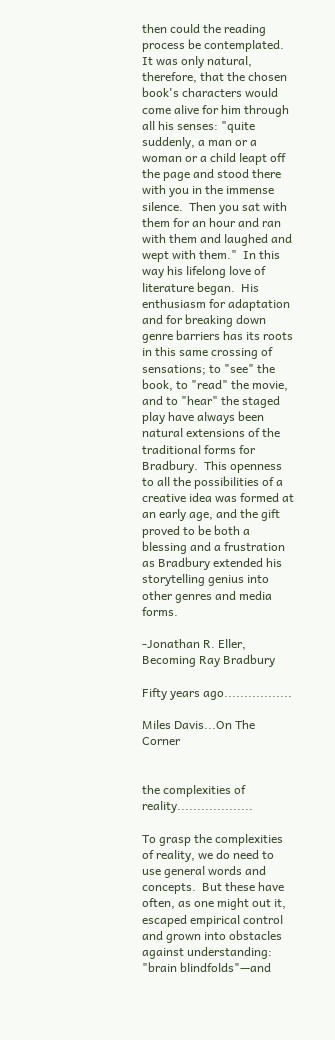then could the reading process be contemplated.  It was only natural, therefore, that the chosen book's characters would come alive for him through all his senses: "quite suddenly, a man or a woman or a child leapt off the page and stood there with you in the immense silence.  Then you sat with them for an hour and ran with them and laughed and wept with them."  In this way his lifelong love of literature began.  His enthusiasm for adaptation and for breaking down genre barriers has its roots in this same crossing of sensations; to "see" the book, to "read" the movie, and to "hear" the staged play have always been natural extensions of the traditional forms for Bradbury.  This openness to all the possibilities of a creative idea was formed at an early age, and the gift proved to be both a blessing and a frustration as Bradbury extended his storytelling genius into other genres and media forms.

-Jonathan R. Eller, Becoming Ray Bradbury

Fifty years ago.................

Miles Davis...On The Corner


the complexities of reality...................

To grasp the complexities of reality, we do need to use general words and concepts.  But these have often, as one might out it, escaped empirical control and grown into obstacles against understanding: "brain blindfolds"—and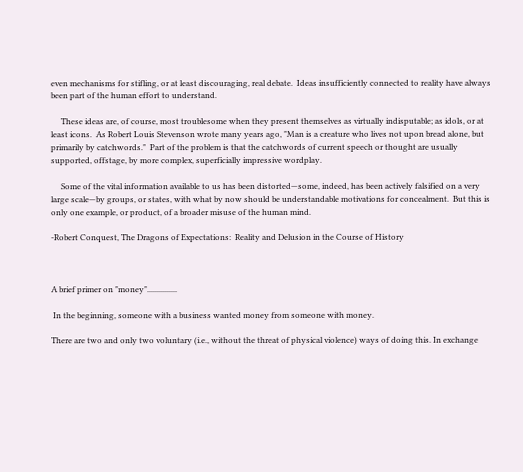even mechanisms for stifling, or at least discouraging, real debate.  Ideas insufficiently connected to reality have always been part of the human effort to understand.

     These ideas are, of course, most troublesome when they present themselves as virtually indisputable; as idols, or at least icons.  As Robert Louis Stevenson wrote many years ago, "Man is a creature who lives not upon bread alone, but primarily by catchwords."  Part of the problem is that the catchwords of current speech or thought are usually supported, offstage, by more complex, superficially impressive wordplay.

     Some of the vital information available to us has been distorted—some, indeed, has been actively falsified on a very large scale—by groups, or states, with what by now should be understandable motivations for concealment.  But this is only one example, or product, of a broader misuse of the human mind.

-Robert Conquest, The Dragons of Expectations:  Reality and Delusion in the Course of History



A brief primer on "money"...............

 In the beginning, someone with a business wanted money from someone with money.

There are two and only two voluntary (i.e., without the threat of physical violence) ways of doing this. In exchange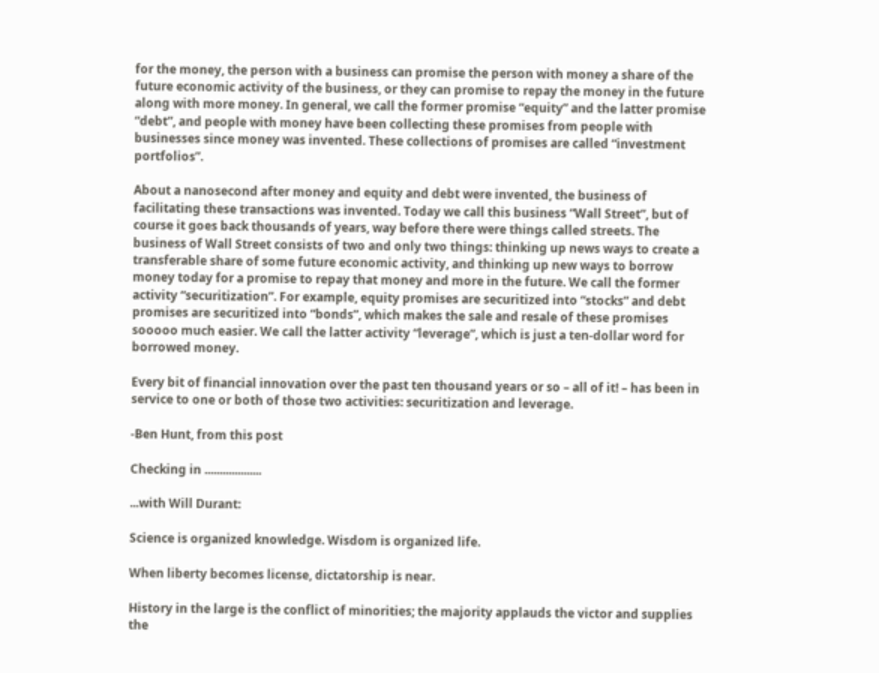for the money, the person with a business can promise the person with money a share of the future economic activity of the business, or they can promise to repay the money in the future along with more money. In general, we call the former promise “equity” and the latter promise “debt”, and people with money have been collecting these promises from people with businesses since money was invented. These collections of promises are called “investment portfolios”.

About a nanosecond after money and equity and debt were invented, the business of facilitating these transactions was invented. Today we call this business “Wall Street”, but of course it goes back thousands of years, way before there were things called streets. The business of Wall Street consists of two and only two things: thinking up news ways to create a transferable share of some future economic activity, and thinking up new ways to borrow money today for a promise to repay that money and more in the future. We call the former activity “securitization”. For example, equity promises are securitized into “stocks” and debt promises are securitized into “bonds”, which makes the sale and resale of these promises sooooo much easier. We call the latter activity “leverage”, which is just a ten-dollar word for borrowed money.

Every bit of financial innovation over the past ten thousand years or so – all of it! – has been in service to one or both of those two activities: securitization and leverage.

-Ben Hunt, from this post

Checking in ...................

...with Will Durant:

Science is organized knowledge. Wisdom is organized life.

When liberty becomes license, dictatorship is near.

History in the large is the conflict of minorities; the majority applauds the victor and supplies the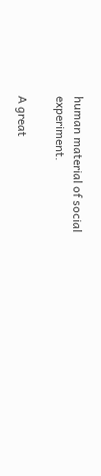human material of social experiment.

A great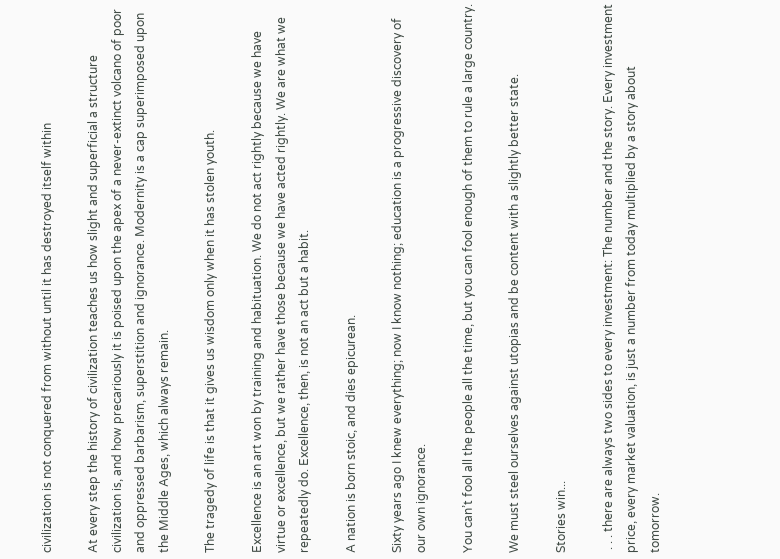civilization is not conquered from without until it has destroyed itself within

At every step the history of civilization teaches us how slight and superficial a structure civilization is, and how precariously it is poised upon the apex of a never-extinct volcano of poor and oppressed barbarism, superstition and ignorance. Modernity is a cap superimposed upon the Middle Ages, which always remain.

The tragedy of life is that it gives us wisdom only when it has stolen youth.

Excellence is an art won by training and habituation. We do not act rightly because we have virtue or excellence, but we rather have those because we have acted rightly. We are what we repeatedly do. Excellence, then, is not an act but a habit.

A nation is born stoic, and dies epicurean.

Sixty years ago I knew everything; now I know nothing; education is a progressive discovery of our own ignorance.

You can’t fool all the people all the time, but you can fool enough of them to rule a large country.

We must steel ourselves against utopias and be content with a slightly better state.

Stories win...

 . . . there are always two sides to every investment: The number and the story. Every investment price, every market valuation, is just a number from today multiplied by a story about tomorrow.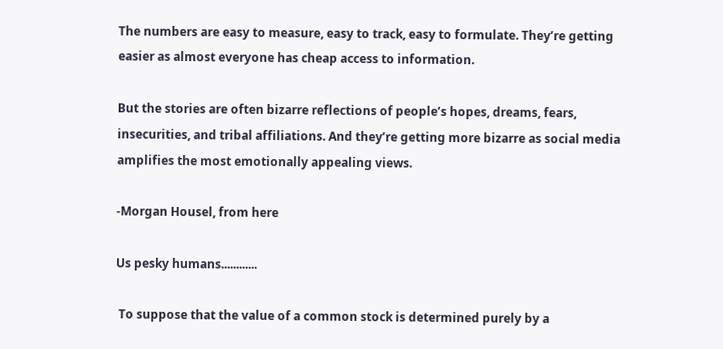The numbers are easy to measure, easy to track, easy to formulate. They’re getting easier as almost everyone has cheap access to information.

But the stories are often bizarre reflections of people’s hopes, dreams, fears, insecurities, and tribal affiliations. And they’re getting more bizarre as social media amplifies the most emotionally appealing views.

-Morgan Housel, from here

Us pesky humans............

 To suppose that the value of a common stock is determined purely by a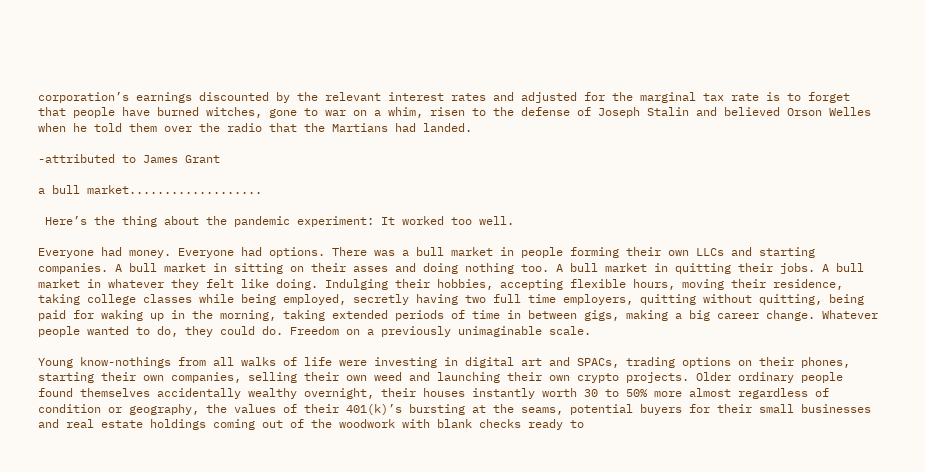corporation’s earnings discounted by the relevant interest rates and adjusted for the marginal tax rate is to forget that people have burned witches, gone to war on a whim, risen to the defense of Joseph Stalin and believed Orson Welles when he told them over the radio that the Martians had landed.

-attributed to James Grant

a bull market...................

 Here’s the thing about the pandemic experiment: It worked too well.

Everyone had money. Everyone had options. There was a bull market in people forming their own LLCs and starting companies. A bull market in sitting on their asses and doing nothing too. A bull market in quitting their jobs. A bull market in whatever they felt like doing. Indulging their hobbies, accepting flexible hours, moving their residence, taking college classes while being employed, secretly having two full time employers, quitting without quitting, being paid for waking up in the morning, taking extended periods of time in between gigs, making a big career change. Whatever people wanted to do, they could do. Freedom on a previously unimaginable scale.

Young know-nothings from all walks of life were investing in digital art and SPACs, trading options on their phones, starting their own companies, selling their own weed and launching their own crypto projects. Older ordinary people found themselves accidentally wealthy overnight, their houses instantly worth 30 to 50% more almost regardless of condition or geography, the values of their 401(k)’s bursting at the seams, potential buyers for their small businesses and real estate holdings coming out of the woodwork with blank checks ready to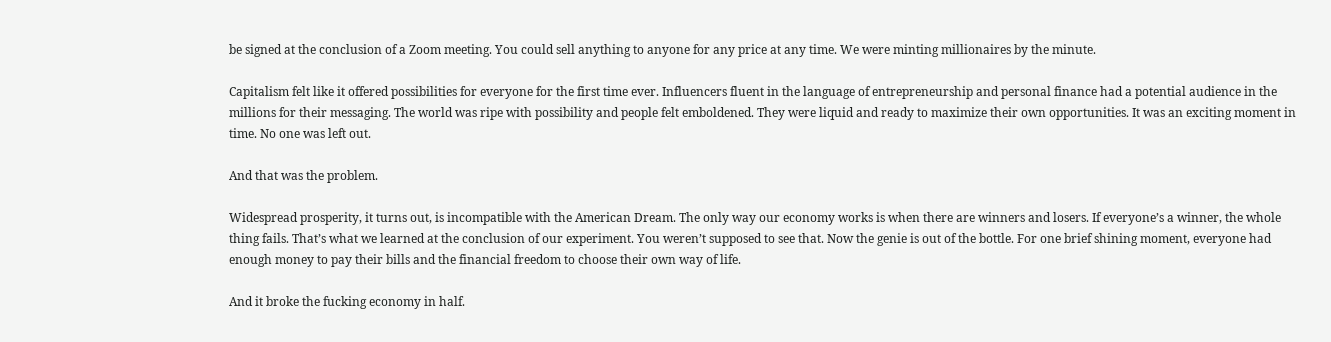be signed at the conclusion of a Zoom meeting. You could sell anything to anyone for any price at any time. We were minting millionaires by the minute.

Capitalism felt like it offered possibilities for everyone for the first time ever. Influencers fluent in the language of entrepreneurship and personal finance had a potential audience in the millions for their messaging. The world was ripe with possibility and people felt emboldened. They were liquid and ready to maximize their own opportunities. It was an exciting moment in time. No one was left out.

And that was the problem.

Widespread prosperity, it turns out, is incompatible with the American Dream. The only way our economy works is when there are winners and losers. If everyone’s a winner, the whole thing fails. That’s what we learned at the conclusion of our experiment. You weren’t supposed to see that. Now the genie is out of the bottle. For one brief shining moment, everyone had enough money to pay their bills and the financial freedom to choose their own way of life.

And it broke the fucking economy in half.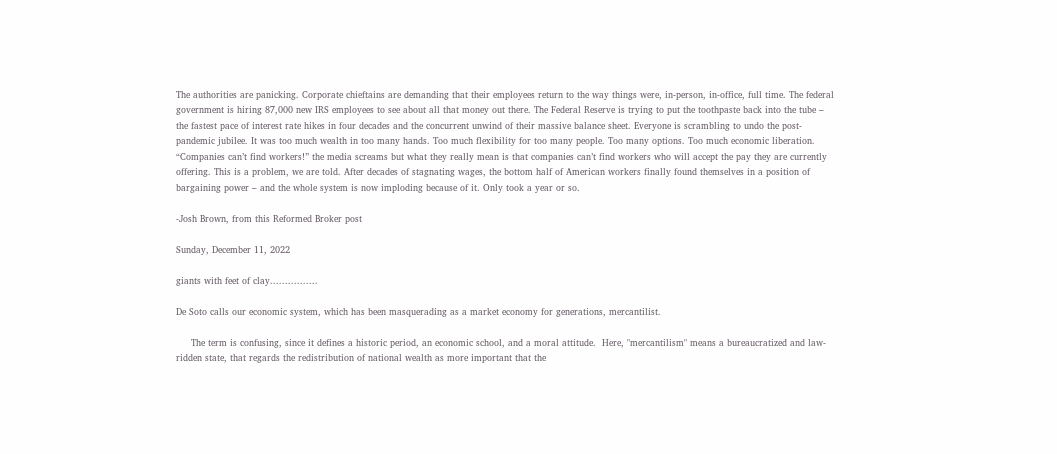The authorities are panicking. Corporate chieftains are demanding that their employees return to the way things were, in-person, in-office, full time. The federal government is hiring 87,000 new IRS employees to see about all that money out there. The Federal Reserve is trying to put the toothpaste back into the tube – the fastest pace of interest rate hikes in four decades and the concurrent unwind of their massive balance sheet. Everyone is scrambling to undo the post-pandemic jubilee. It was too much wealth in too many hands. Too much flexibility for too many people. Too many options. Too much economic liberation. “Companies can’t find workers!” the media screams but what they really mean is that companies can’t find workers who will accept the pay they are currently offering. This is a problem, we are told. After decades of stagnating wages, the bottom half of American workers finally found themselves in a position of bargaining power – and the whole system is now imploding because of it. Only took a year or so.

-Josh Brown, from this Reformed Broker post

Sunday, December 11, 2022

giants with feet of clay................

De Soto calls our economic system, which has been masquerading as a market economy for generations, mercantilist.

     The term is confusing, since it defines a historic period, an economic school, and a moral attitude.  Here, "mercantilism" means a bureaucratized and law-ridden state, that regards the redistribution of national wealth as more important that the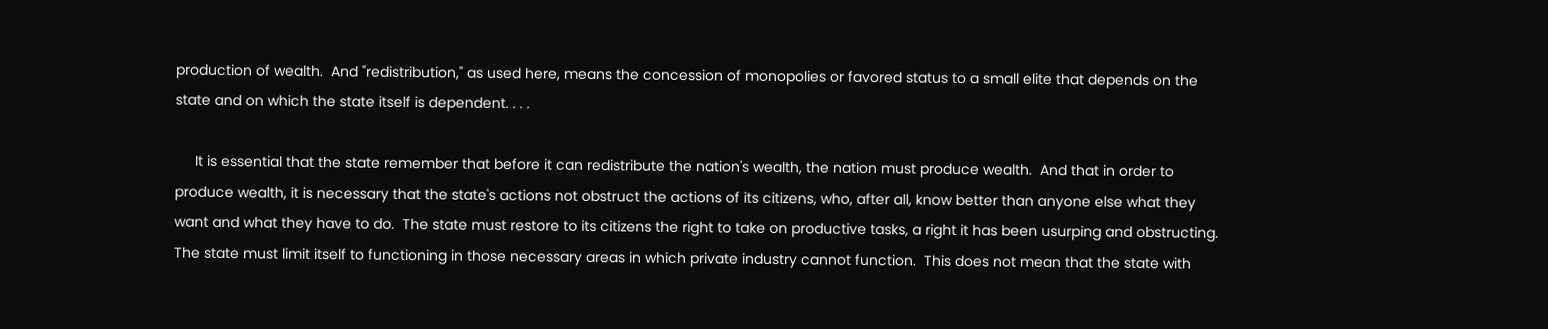production of wealth.  And "redistribution," as used here, means the concession of monopolies or favored status to a small elite that depends on the state and on which the state itself is dependent. . . .

     It is essential that the state remember that before it can redistribute the nation's wealth, the nation must produce wealth.  And that in order to produce wealth, it is necessary that the state's actions not obstruct the actions of its citizens, who, after all, know better than anyone else what they want and what they have to do.  The state must restore to its citizens the right to take on productive tasks, a right it has been usurping and obstructing.  The state must limit itself to functioning in those necessary areas in which private industry cannot function.  This does not mean that the state with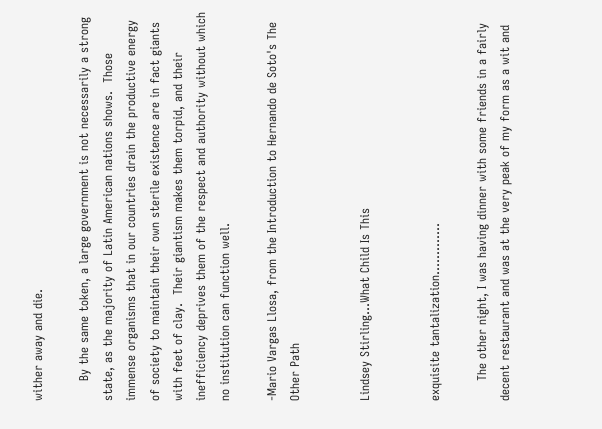wither away and die.

     By the same token, a large government is not necessarily a strong state, as the majority of Latin American nations shows.  Those immense organisms that in our countries drain the productive energy of society to maintain their own sterile existence are in fact giants with feet of clay.  Their giantism makes them torpid, and their inefficiency deprives them of the respect and authority without which no institution can function well.

-Mario Vargas Llosa, from the Introduction to Hernando de Soto's The Other Path


Lindsey Stirling...What Child Is This


exquisite tantalization.............

     The other night, I was having dinner with some friends in a fairly decent restaurant and was at the very peak of my form as a wit and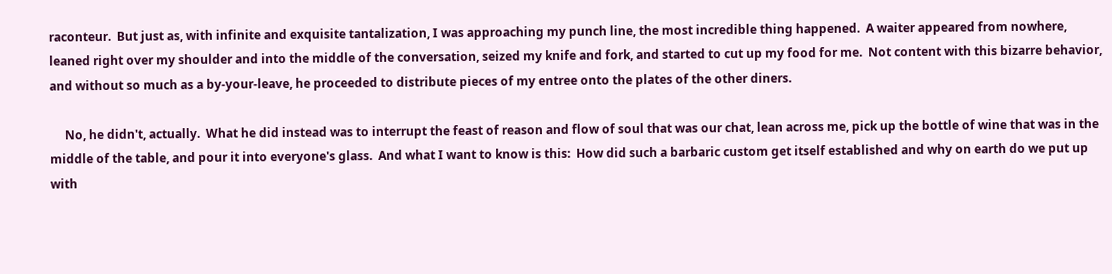raconteur.  But just as, with infinite and exquisite tantalization, I was approaching my punch line, the most incredible thing happened.  A waiter appeared from nowhere, leaned right over my shoulder and into the middle of the conversation, seized my knife and fork, and started to cut up my food for me.  Not content with this bizarre behavior, and without so much as a by-your-leave, he proceeded to distribute pieces of my entree onto the plates of the other diners.

     No, he didn't, actually.  What he did instead was to interrupt the feast of reason and flow of soul that was our chat, lean across me, pick up the bottle of wine that was in the middle of the table, and pour it into everyone's glass.  And what I want to know is this:  How did such a barbaric custom get itself established and why on earth do we put up with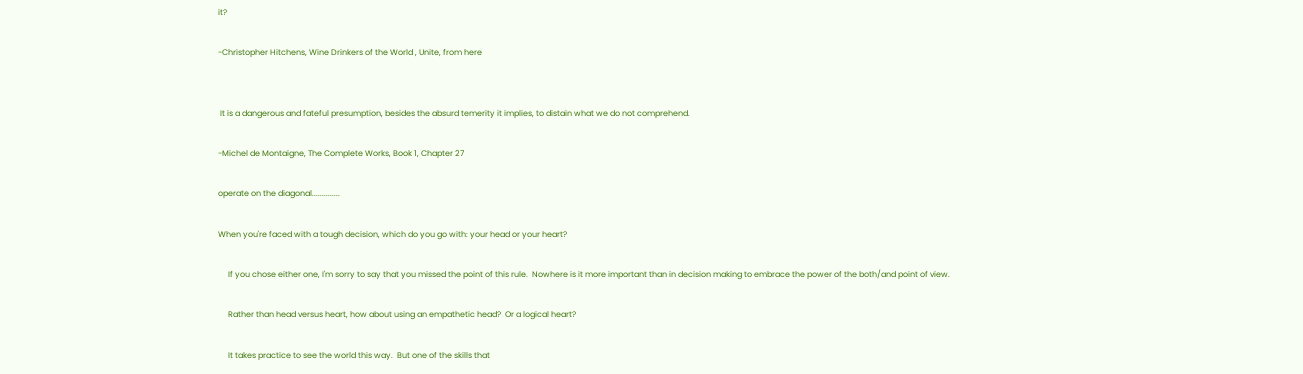it?

-Christopher Hitchens, Wine Drinkers of the World , Unite, from here


 It is a dangerous and fateful presumption, besides the absurd temerity it implies, to distain what we do not comprehend.

-Michel de Montaigne, The Complete Works, Book 1, Chapter 27

operate on the diagonal..............

When you're faced with a tough decision, which do you go with: your head or your heart?

     If you chose either one, I'm sorry to say that you missed the point of this rule.  Nowhere is it more important than in decision making to embrace the power of the both/and point of view.

     Rather than head versus heart, how about using an empathetic head?  Or a logical heart?

     It takes practice to see the world this way.  But one of the skills that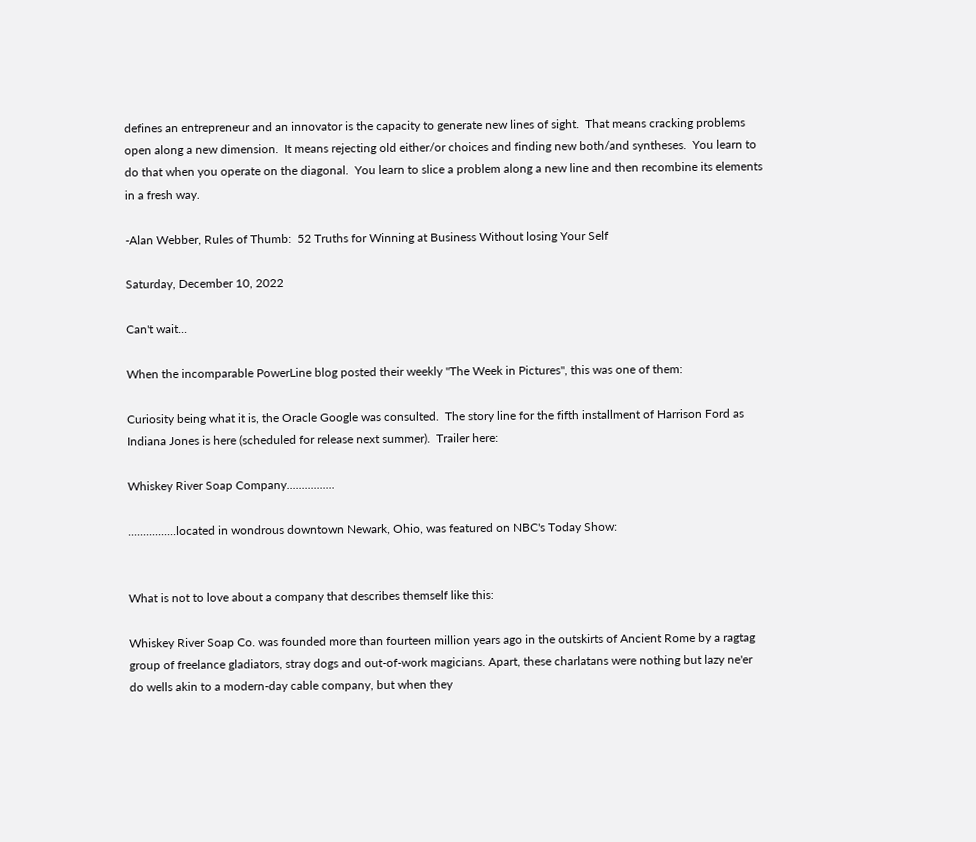defines an entrepreneur and an innovator is the capacity to generate new lines of sight.  That means cracking problems open along a new dimension.  It means rejecting old either/or choices and finding new both/and syntheses.  You learn to do that when you operate on the diagonal.  You learn to slice a problem along a new line and then recombine its elements in a fresh way.

-Alan Webber, Rules of Thumb:  52 Truths for Winning at Business Without losing Your Self

Saturday, December 10, 2022

Can't wait...

When the incomparable PowerLine blog posted their weekly "The Week in Pictures", this was one of them:

Curiosity being what it is, the Oracle Google was consulted.  The story line for the fifth installment of Harrison Ford as Indiana Jones is here (scheduled for release next summer).  Trailer here:

Whiskey River Soap Company................

................located in wondrous downtown Newark, Ohio, was featured on NBC's Today Show:


What is not to love about a company that describes themself like this:

Whiskey River Soap Co. was founded more than fourteen million years ago in the outskirts of Ancient Rome by a ragtag group of freelance gladiators, stray dogs and out-of-work magicians. Apart, these charlatans were nothing but lazy ne'er do wells akin to a modern-day cable company, but when they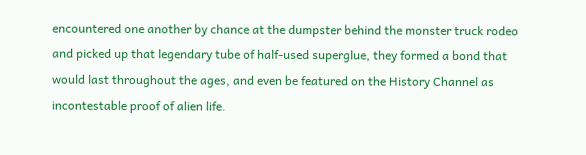encountered one another by chance at the dumpster behind the monster truck rodeo and picked up that legendary tube of half-used superglue, they formed a bond that would last throughout the ages, and even be featured on the History Channel as incontestable proof of alien life.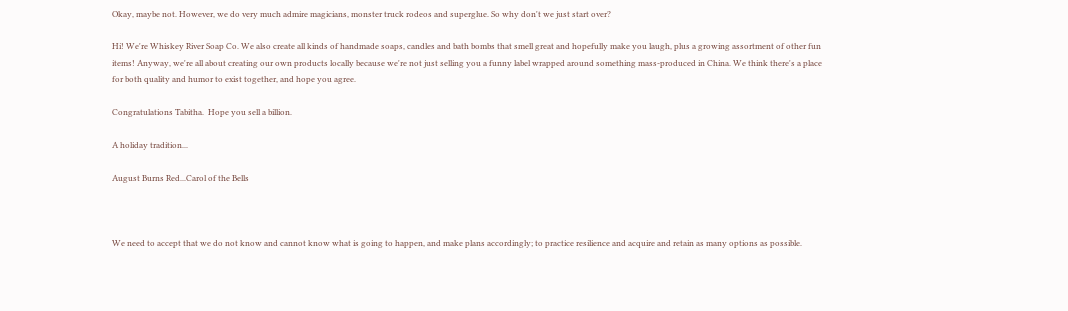Okay, maybe not. However, we do very much admire magicians, monster truck rodeos and superglue. So why don't we just start over?

Hi! We're Whiskey River Soap Co. We also create all kinds of handmade soaps, candles and bath bombs that smell great and hopefully make you laugh, plus a growing assortment of other fun items! Anyway, we're all about creating our own products locally because we're not just selling you a funny label wrapped around something mass-produced in China. We think there's a place for both quality and humor to exist together, and hope you agree.

Congratulations Tabitha.  Hope you sell a billion.

A holiday tradition...

August Burns Red...Carol of the Bells



We need to accept that we do not know and cannot know what is going to happen, and make plans accordingly; to practice resilience and acquire and retain as many options as possible.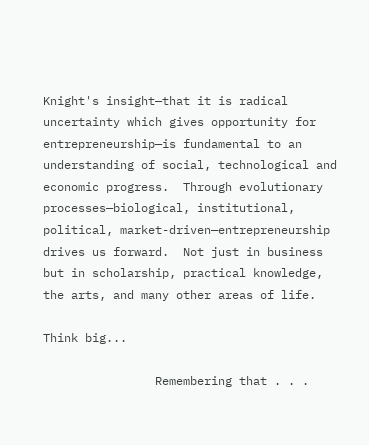Knight's insight—that it is radical uncertainty which gives opportunity for entrepreneurship—is fundamental to an understanding of social, technological and economic progress.  Through evolutionary processes—biological, institutional, political, market-driven—entrepreneurship drives us forward.  Not just in business but in scholarship, practical knowledge, the arts, and many other areas of life.

Think big...

                Remembering that . . .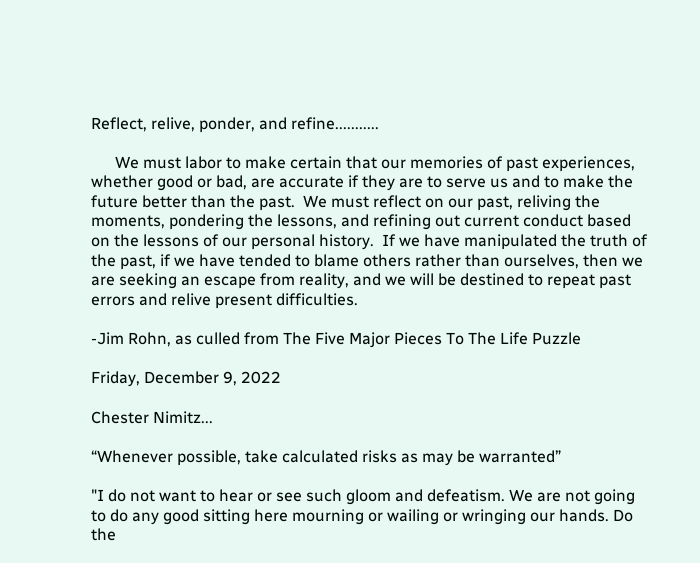Reflect, relive, ponder, and refine...........

      We must labor to make certain that our memories of past experiences, whether good or bad, are accurate if they are to serve us and to make the future better than the past.  We must reflect on our past, reliving the moments, pondering the lessons, and refining out current conduct based on the lessons of our personal history.  If we have manipulated the truth of the past, if we have tended to blame others rather than ourselves, then we are seeking an escape from reality, and we will be destined to repeat past errors and relive present difficulties.

-Jim Rohn, as culled from The Five Major Pieces To The Life Puzzle

Friday, December 9, 2022

Chester Nimitz...

“Whenever possible, take calculated risks as may be warranted”

"I do not want to hear or see such gloom and defeatism. We are not going to do any good sitting here mourning or wailing or wringing our hands. Do the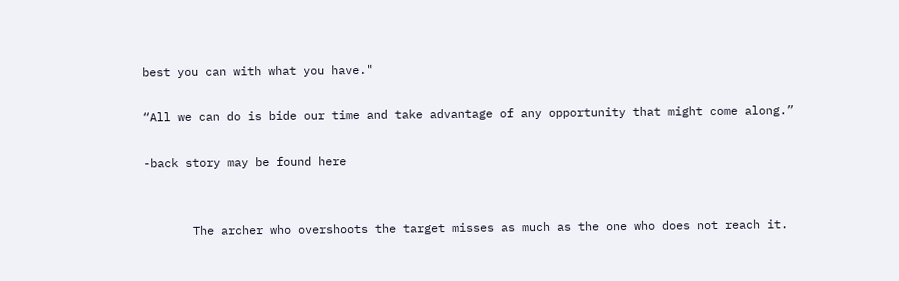best you can with what you have."

“All we can do is bide our time and take advantage of any opportunity that might come along.”

-back story may be found here


       The archer who overshoots the target misses as much as the one who does not reach it.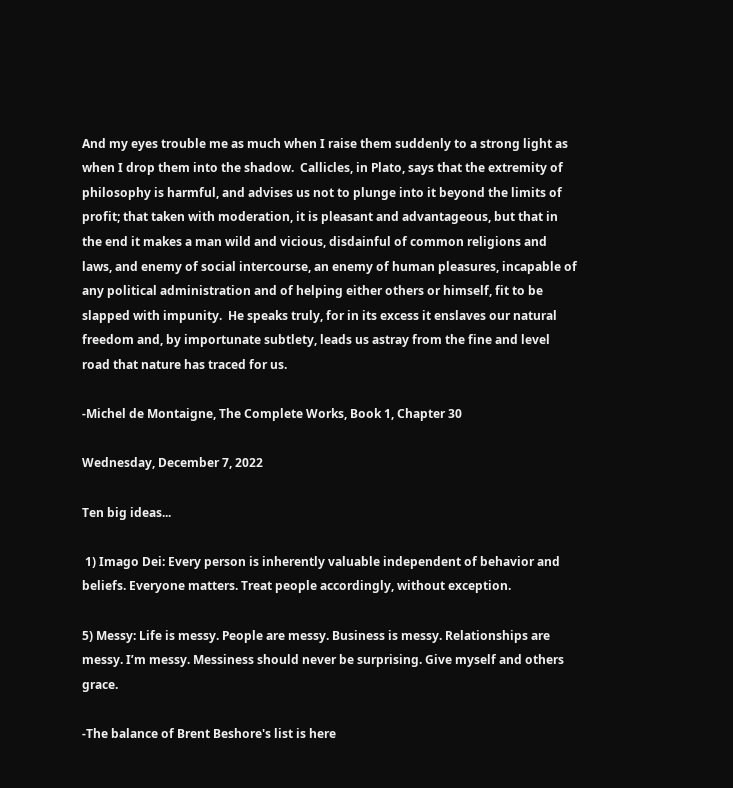And my eyes trouble me as much when I raise them suddenly to a strong light as when I drop them into the shadow.  Callicles, in Plato, says that the extremity of philosophy is harmful, and advises us not to plunge into it beyond the limits of profit; that taken with moderation, it is pleasant and advantageous, but that in the end it makes a man wild and vicious, disdainful of common religions and laws, and enemy of social intercourse, an enemy of human pleasures, incapable of any political administration and of helping either others or himself, fit to be slapped with impunity.  He speaks truly, for in its excess it enslaves our natural freedom and, by importunate subtlety, leads us astray from the fine and level road that nature has traced for us.

-Michel de Montaigne, The Complete Works, Book 1, Chapter 30

Wednesday, December 7, 2022

Ten big ideas...

 1) Imago Dei: Every person is inherently valuable independent of behavior and beliefs. Everyone matters. Treat people accordingly, without exception.

5) Messy: Life is messy. People are messy. Business is messy. Relationships are messy. I’m messy. Messiness should never be surprising. Give myself and others grace.

-The balance of Brent Beshore's list is here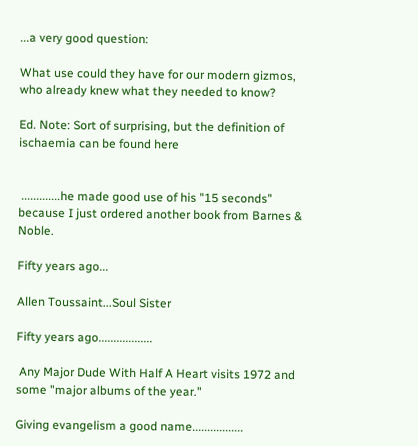...a very good question:

What use could they have for our modern gizmos, who already knew what they needed to know?

Ed. Note: Sort of surprising, but the definition of ischaemia can be found here


 .............he made good use of his "15 seconds" because I just ordered another book from Barnes & Noble.

Fifty years ago...

Allen Toussaint...Soul Sister

Fifty years ago..................

 Any Major Dude With Half A Heart visits 1972 and some "major albums of the year."

Giving evangelism a good name.................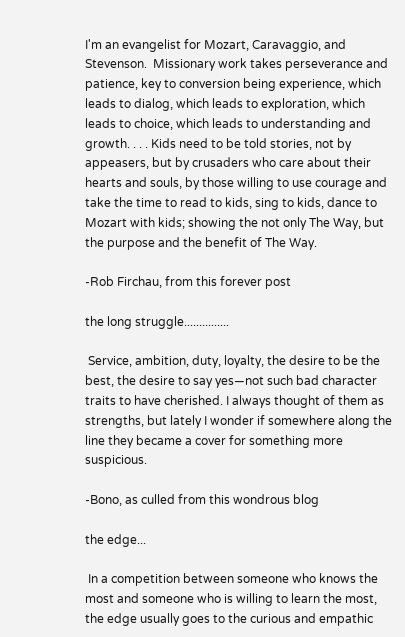I'm an evangelist for Mozart, Caravaggio, and Stevenson.  Missionary work takes perseverance and patience, key to conversion being experience, which leads to dialog, which leads to exploration, which leads to choice, which leads to understanding and growth. . . . Kids need to be told stories, not by appeasers, but by crusaders who care about their hearts and souls, by those willing to use courage and take the time to read to kids, sing to kids, dance to Mozart with kids; showing the not only The Way, but the purpose and the benefit of The Way.

-Rob Firchau, from this forever post

the long struggle...............

 Service, ambition, duty, loyalty, the desire to be the best, the desire to say yes—not such bad character traits to have cherished. I always thought of them as strengths, but lately I wonder if somewhere along the line they became a cover for something more suspicious.

-Bono, as culled from this wondrous blog

the edge...

 In a competition between someone who knows the most and someone who is willing to learn the most, the edge usually goes to the curious and empathic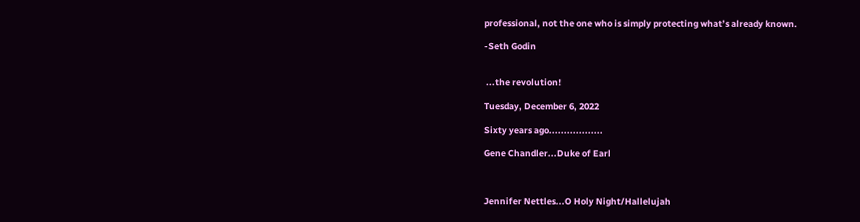professional, not the one who is simply protecting what’s already known.

-Seth Godin


 ...the revolution!

Tuesday, December 6, 2022

Sixty years ago..................

Gene Chandler...Duke of Earl



Jennifer Nettles...O Holy Night/Hallelujah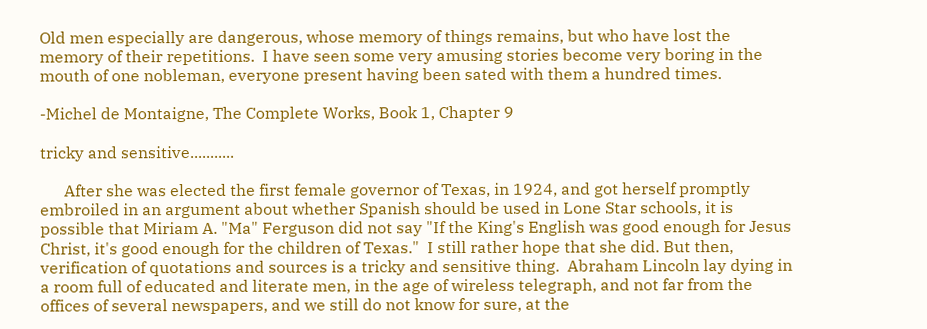Old men especially are dangerous, whose memory of things remains, but who have lost the memory of their repetitions.  I have seen some very amusing stories become very boring in the mouth of one nobleman, everyone present having been sated with them a hundred times.

-Michel de Montaigne, The Complete Works, Book 1, Chapter 9

tricky and sensitive...........

      After she was elected the first female governor of Texas, in 1924, and got herself promptly embroiled in an argument about whether Spanish should be used in Lone Star schools, it is possible that Miriam A. "Ma" Ferguson did not say "If the King's English was good enough for Jesus Christ, it's good enough for the children of Texas."  I still rather hope that she did. But then, verification of quotations and sources is a tricky and sensitive thing.  Abraham Lincoln lay dying in a room full of educated and literate men, in the age of wireless telegraph, and not far from the offices of several newspapers, and we still do not know for sure, at the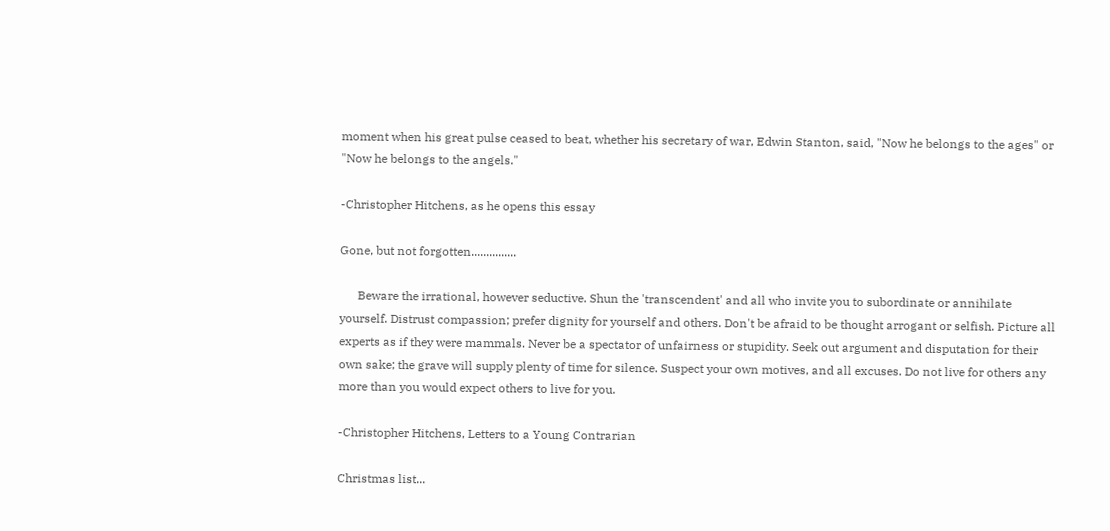moment when his great pulse ceased to beat, whether his secretary of war, Edwin Stanton, said, "Now he belongs to the ages" or "Now he belongs to the angels."

-Christopher Hitchens, as he opens this essay

Gone, but not forgotten...............

      Beware the irrational, however seductive. Shun the 'transcendent' and all who invite you to subordinate or annihilate yourself. Distrust compassion; prefer dignity for yourself and others. Don't be afraid to be thought arrogant or selfish. Picture all experts as if they were mammals. Never be a spectator of unfairness or stupidity. Seek out argument and disputation for their own sake; the grave will supply plenty of time for silence. Suspect your own motives, and all excuses. Do not live for others any more than you would expect others to live for you.

-Christopher Hitchens, Letters to a Young Contrarian

Christmas list...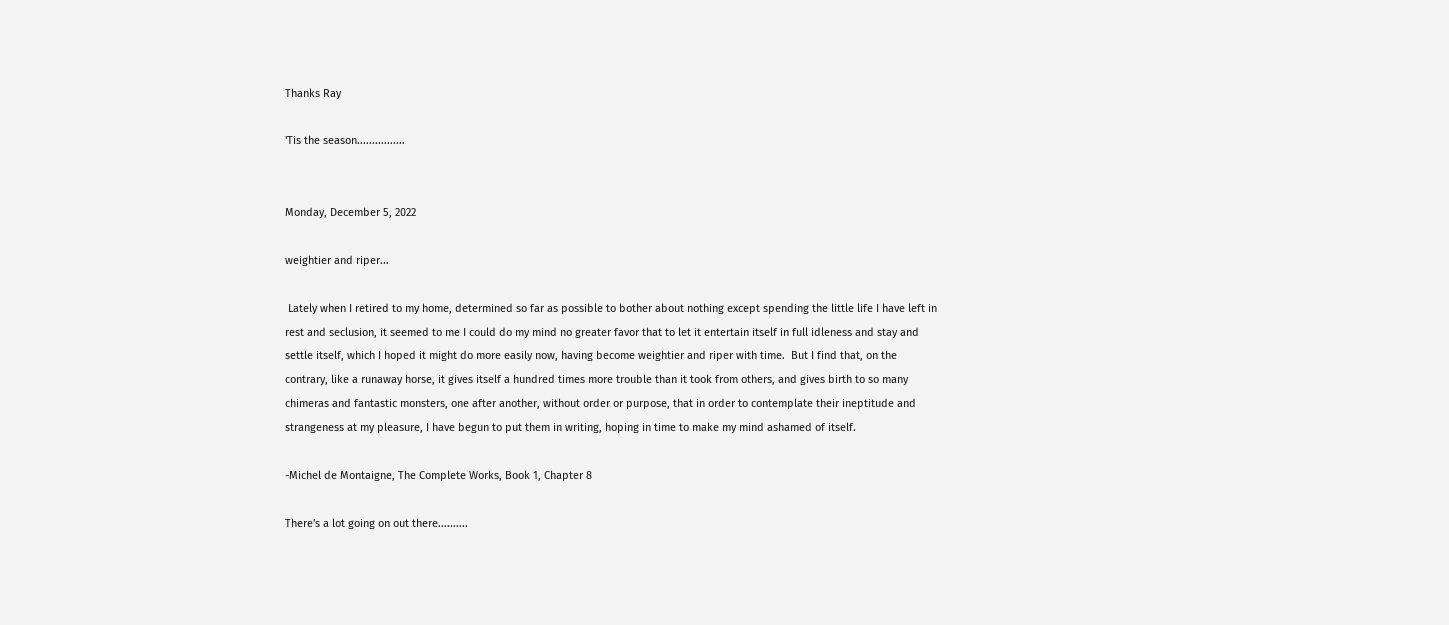Thanks Ray

'Tis the season................


Monday, December 5, 2022

weightier and riper...

 Lately when I retired to my home, determined so far as possible to bother about nothing except spending the little life I have left in rest and seclusion, it seemed to me I could do my mind no greater favor that to let it entertain itself in full idleness and stay and settle itself, which I hoped it might do more easily now, having become weightier and riper with time.  But I find that, on the contrary, like a runaway horse, it gives itself a hundred times more trouble than it took from others, and gives birth to so many chimeras and fantastic monsters, one after another, without order or purpose, that in order to contemplate their ineptitude and strangeness at my pleasure, I have begun to put them in writing, hoping in time to make my mind ashamed of itself.

-Michel de Montaigne, The Complete Works, Book 1, Chapter 8

There's a lot going on out there..........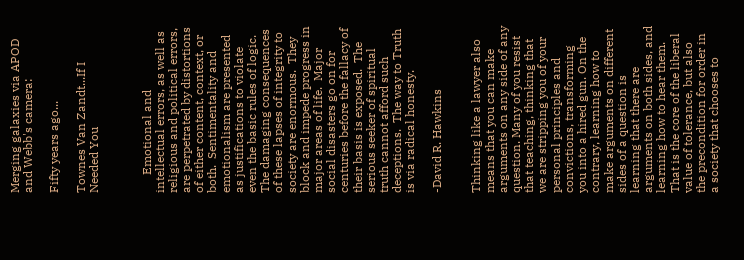Merging galaxies via APOD and Webb's camera:

Fifty years ago...

Townes Van Zandt...If I Needed You



      Emotional and intellectual errors, as well as religious and political errors, are perpetrated by distortions of either content, context, or both.  Sentimentality and emotionalism are presented as justifications to violate even the basic rules of logic.  The damaging consequences of these lapses of integrity to society are enormous.  They block and impede progress in major areas of life.  Major social disasters go on for centuries before the fallacy of their basis is exposed.  The serious seeker of spiritual truth cannot afford such deceptions.  The way to Truth is via radical honesty.

-David R. Hawkins


Thinking like a lawyer also means that you can make arguments on any side of any question. Many of you resist that teaching, thinking that we are stripping you of your personal principles and convictions, transforming you into a hired gun. On the contrary, learning how to make arguments on different sides of a question is learning that there are arguments on both sides, and learning how to hear them. That is the core of the liberal value of tolerance, but also the precondition for order in a society that chooses to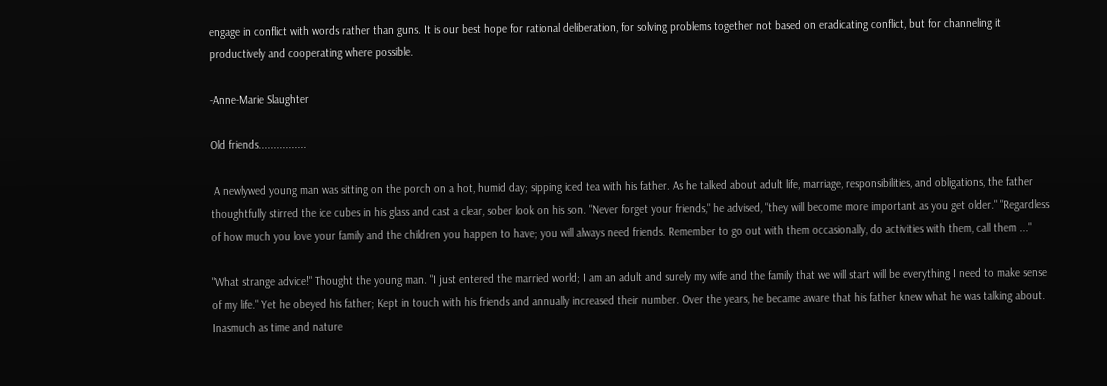engage in conflict with words rather than guns. It is our best hope for rational deliberation, for solving problems together not based on eradicating conflict, but for channeling it productively and cooperating where possible.

-Anne-Marie Slaughter

Old friends................

 A newlywed young man was sitting on the porch on a hot, humid day; sipping iced tea with his father. As he talked about adult life, marriage, responsibilities, and obligations, the father thoughtfully stirred the ice cubes in his glass and cast a clear, sober look on his son. "Never forget your friends," he advised, "they will become more important as you get older." "Regardless of how much you love your family and the children you happen to have; you will always need friends. Remember to go out with them occasionally, do activities with them, call them ..."

"What strange advice!" Thought the young man. "I just entered the married world; I am an adult and surely my wife and the family that we will start will be everything I need to make sense of my life." Yet he obeyed his father; Kept in touch with his friends and annually increased their number. Over the years, he became aware that his father knew what he was talking about. Inasmuch as time and nature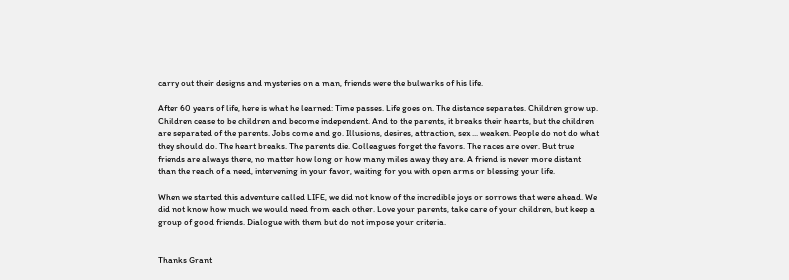carry out their designs and mysteries on a man, friends were the bulwarks of his life.

After 60 years of life, here is what he learned: Time passes. Life goes on. The distance separates. Children grow up. Children cease to be children and become independent. And to the parents, it breaks their hearts, but the children are separated of the parents. Jobs come and go. Illusions, desires, attraction, sex ... weaken. People do not do what they should do. The heart breaks. The parents die. Colleagues forget the favors. The races are over. But true friends are always there, no matter how long or how many miles away they are. A friend is never more distant than the reach of a need, intervening in your favor, waiting for you with open arms or blessing your life.

When we started this adventure called LIFE, we did not know of the incredible joys or sorrows that were ahead. We did not know how much we would need from each other. Love your parents, take care of your children, but keep a group of good friends. Dialogue with them but do not impose your criteria.


Thanks Grant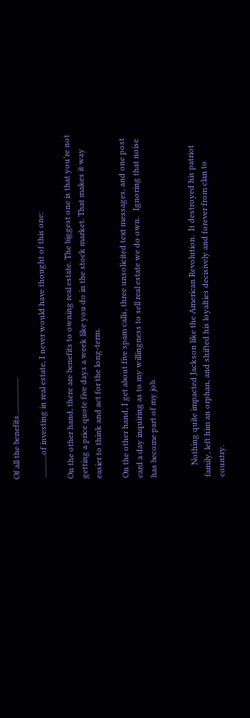Of all the benefits...................

 ...........of investing in real estate, I never would have thought of this one:

On the other hand, there are benefits to owning real estate. The biggest one is that you’re not getting a price quote five days a week like you do in the stock market. That makes it way easier to think and act for the long-term.

On the other hand, I get about five spam calls, three unsolicited text messages, and one post card a day inquiring as to my willingness to sell real estate we do own.   Ignoring that noise has become part of my job.


      Nothing quite impacted Jackson like the American Revolution.  It destroyed his patriot family, left him an orphan, and shifted his loyalties decisively and forever from clan to country.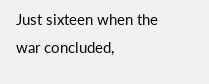Just sixteen when the war concluded,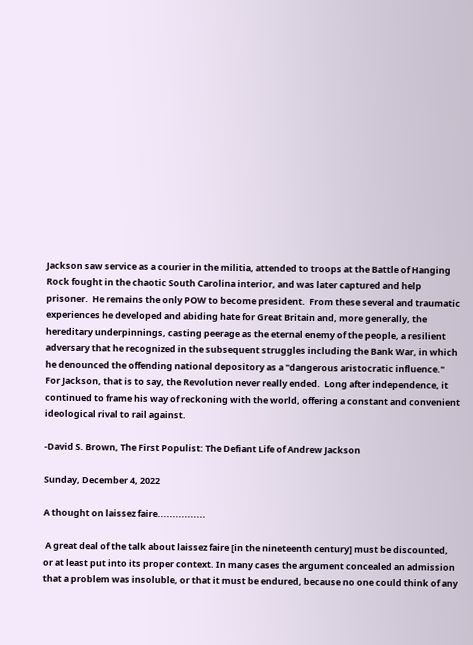Jackson saw service as a courier in the militia, attended to troops at the Battle of Hanging Rock fought in the chaotic South Carolina interior, and was later captured and help prisoner.  He remains the only POW to become president.  From these several and traumatic experiences he developed and abiding hate for Great Britain and, more generally, the hereditary underpinnings, casting peerage as the eternal enemy of the people, a resilient adversary that he recognized in the subsequent struggles including the Bank War, in which he denounced the offending national depository as a "dangerous aristocratic influence."  For Jackson, that is to say, the Revolution never really ended.  Long after independence, it continued to frame his way of reckoning with the world, offering a constant and convenient ideological rival to rail against.

-David S. Brown, The First Populist: The Defiant Life of Andrew Jackson

Sunday, December 4, 2022

A thought on laissez faire................

 A great deal of the talk about laissez faire [in the nineteenth century] must be discounted, or at least put into its proper context. In many cases the argument concealed an admission that a problem was insoluble, or that it must be endured, because no one could think of any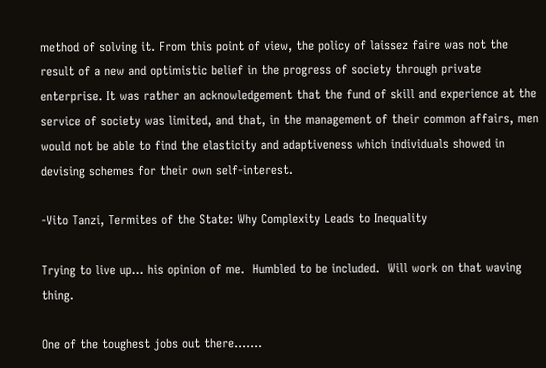method of solving it. From this point of view, the policy of laissez faire was not the result of a new and optimistic belief in the progress of society through private enterprise. It was rather an acknowledgement that the fund of skill and experience at the service of society was limited, and that, in the management of their common affairs, men would not be able to find the elasticity and adaptiveness which individuals showed in devising schemes for their own self-interest.

-Vito Tanzi, Termites of the State: Why Complexity Leads to Inequality

Trying to live up... his opinion of me.  Humbled to be included.  Will work on that waving thing.

One of the toughest jobs out there.......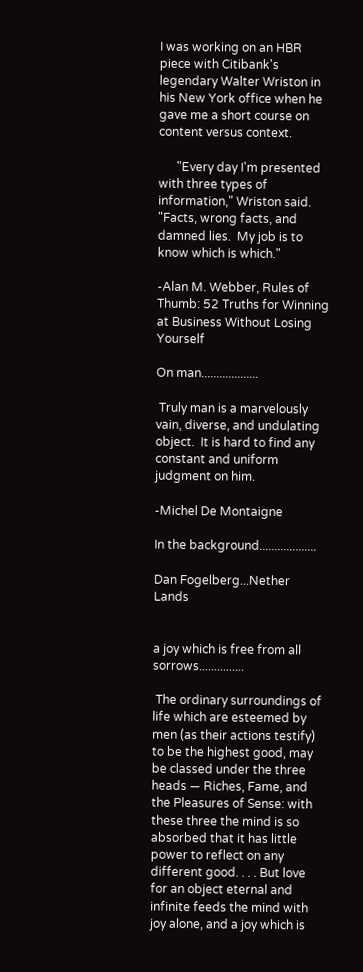I was working on an HBR piece with Citibank's legendary Walter Wriston in his New York office when he gave me a short course on content versus context.

      "Every day I'm presented with three types of information," Wriston said.  "Facts, wrong facts, and damned lies.  My job is to know which is which."

-Alan M. Webber, Rules of Thumb: 52 Truths for Winning at Business Without Losing Yourself

On man...................

 Truly man is a marvelously vain, diverse, and undulating object.  It is hard to find any constant and uniform judgment on him.

-Michel De Montaigne

In the background...................

Dan Fogelberg...Nether Lands


a joy which is free from all sorrows...............

 The ordinary surroundings of life which are esteemed by men (as their actions testify) to be the highest good, may be classed under the three heads — Riches, Fame, and the Pleasures of Sense: with these three the mind is so absorbed that it has little power to reflect on any different good. . . . But love for an object eternal and infinite feeds the mind with joy alone, and a joy which is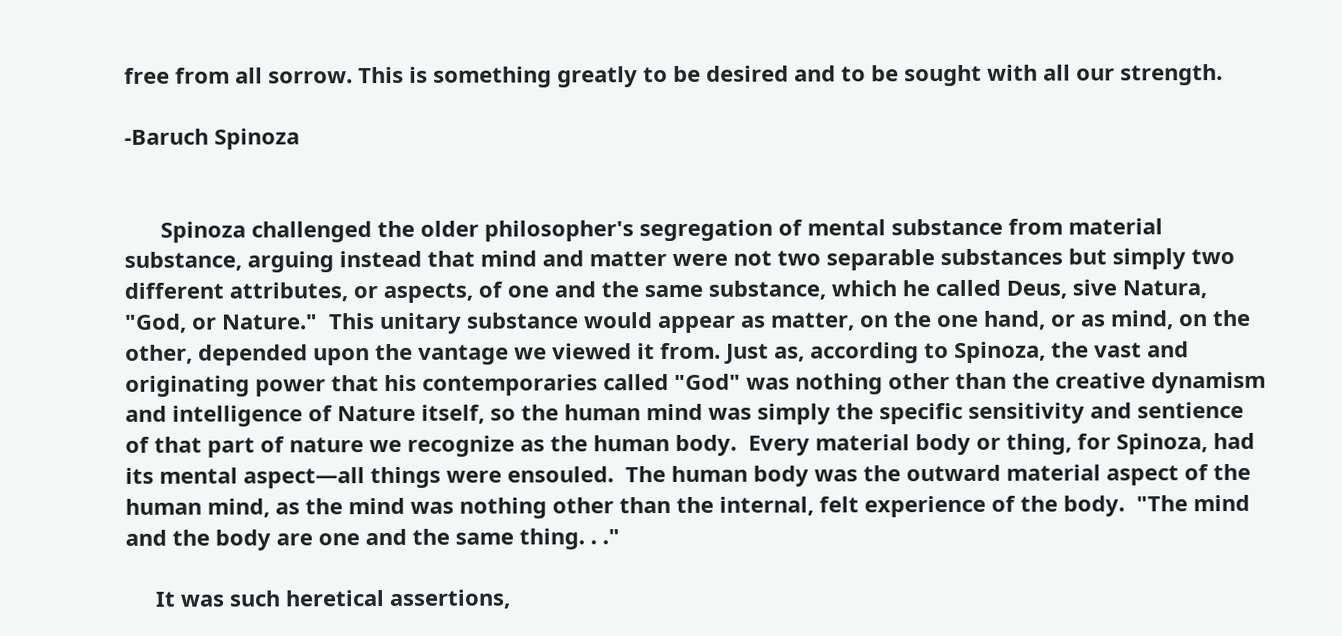free from all sorrow. This is something greatly to be desired and to be sought with all our strength.

-Baruch Spinoza


      Spinoza challenged the older philosopher's segregation of mental substance from material substance, arguing instead that mind and matter were not two separable substances but simply two different attributes, or aspects, of one and the same substance, which he called Deus, sive Natura, "God, or Nature."  This unitary substance would appear as matter, on the one hand, or as mind, on the other, depended upon the vantage we viewed it from. Just as, according to Spinoza, the vast and originating power that his contemporaries called "God" was nothing other than the creative dynamism and intelligence of Nature itself, so the human mind was simply the specific sensitivity and sentience of that part of nature we recognize as the human body.  Every material body or thing, for Spinoza, had its mental aspect—all things were ensouled.  The human body was the outward material aspect of the human mind, as the mind was nothing other than the internal, felt experience of the body.  "The mind and the body are one and the same thing. . ."

     It was such heretical assertions,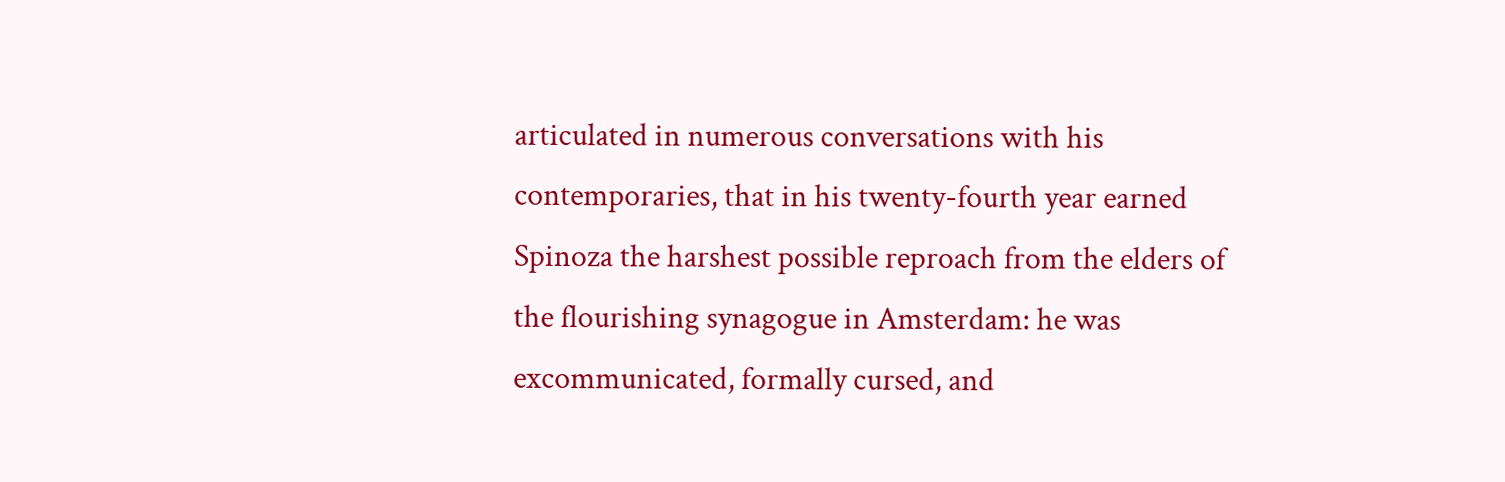articulated in numerous conversations with his contemporaries, that in his twenty-fourth year earned Spinoza the harshest possible reproach from the elders of the flourishing synagogue in Amsterdam: he was excommunicated, formally cursed, and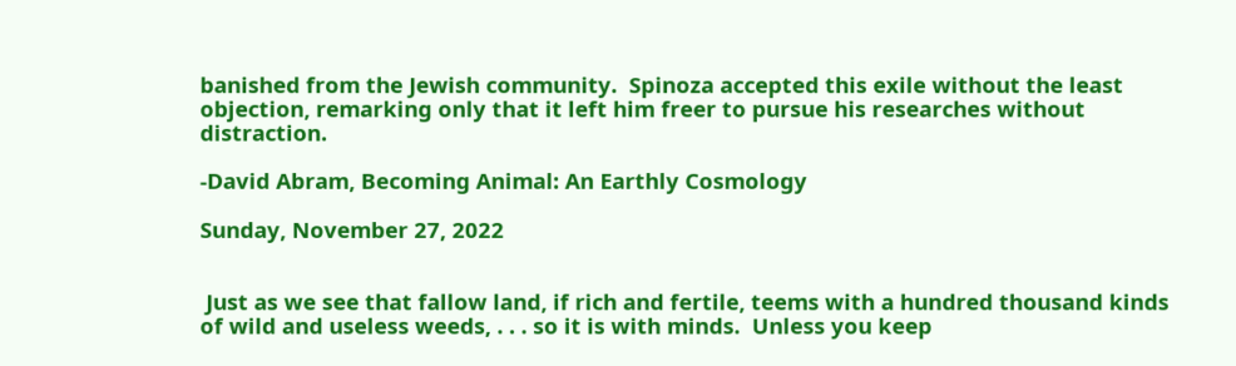banished from the Jewish community.  Spinoza accepted this exile without the least objection, remarking only that it left him freer to pursue his researches without distraction.

-David Abram, Becoming Animal: An Earthly Cosmology

Sunday, November 27, 2022


 Just as we see that fallow land, if rich and fertile, teems with a hundred thousand kinds of wild and useless weeds, . . . so it is with minds.  Unless you keep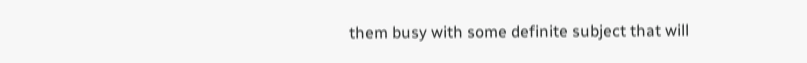them busy with some definite subject that will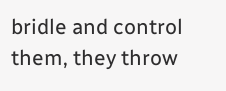bridle and control them, they throw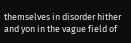themselves in disorder hither and yon in the vague field of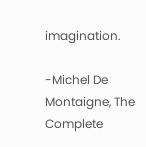imagination.

-Michel De Montaigne, The Complete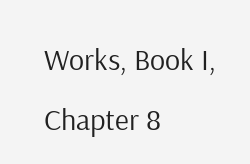Works, Book I, Chapter 8